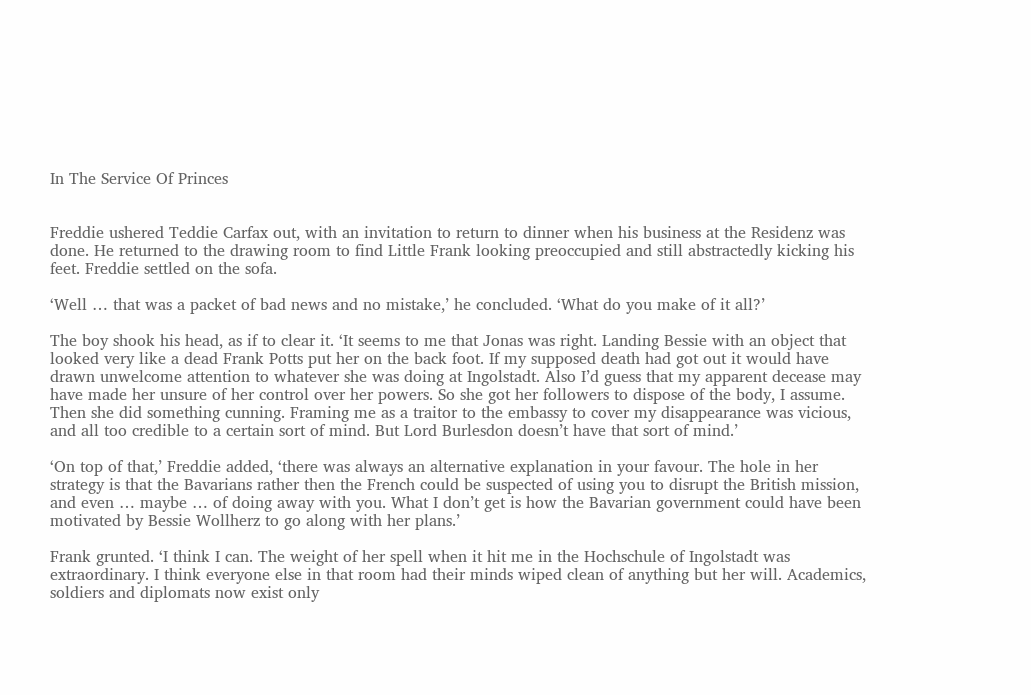In The Service Of Princes


Freddie ushered Teddie Carfax out, with an invitation to return to dinner when his business at the Residenz was done. He returned to the drawing room to find Little Frank looking preoccupied and still abstractedly kicking his feet. Freddie settled on the sofa.

‘Well … that was a packet of bad news and no mistake,’ he concluded. ‘What do you make of it all?’

The boy shook his head, as if to clear it. ‘It seems to me that Jonas was right. Landing Bessie with an object that looked very like a dead Frank Potts put her on the back foot. If my supposed death had got out it would have drawn unwelcome attention to whatever she was doing at Ingolstadt. Also I’d guess that my apparent decease may have made her unsure of her control over her powers. So she got her followers to dispose of the body, I assume. Then she did something cunning. Framing me as a traitor to the embassy to cover my disappearance was vicious, and all too credible to a certain sort of mind. But Lord Burlesdon doesn’t have that sort of mind.’

‘On top of that,’ Freddie added, ‘there was always an alternative explanation in your favour. The hole in her strategy is that the Bavarians rather then the French could be suspected of using you to disrupt the British mission, and even … maybe … of doing away with you. What I don’t get is how the Bavarian government could have been motivated by Bessie Wollherz to go along with her plans.’

Frank grunted. ‘I think I can. The weight of her spell when it hit me in the Hochschule of Ingolstadt was extraordinary. I think everyone else in that room had their minds wiped clean of anything but her will. Academics, soldiers and diplomats now exist only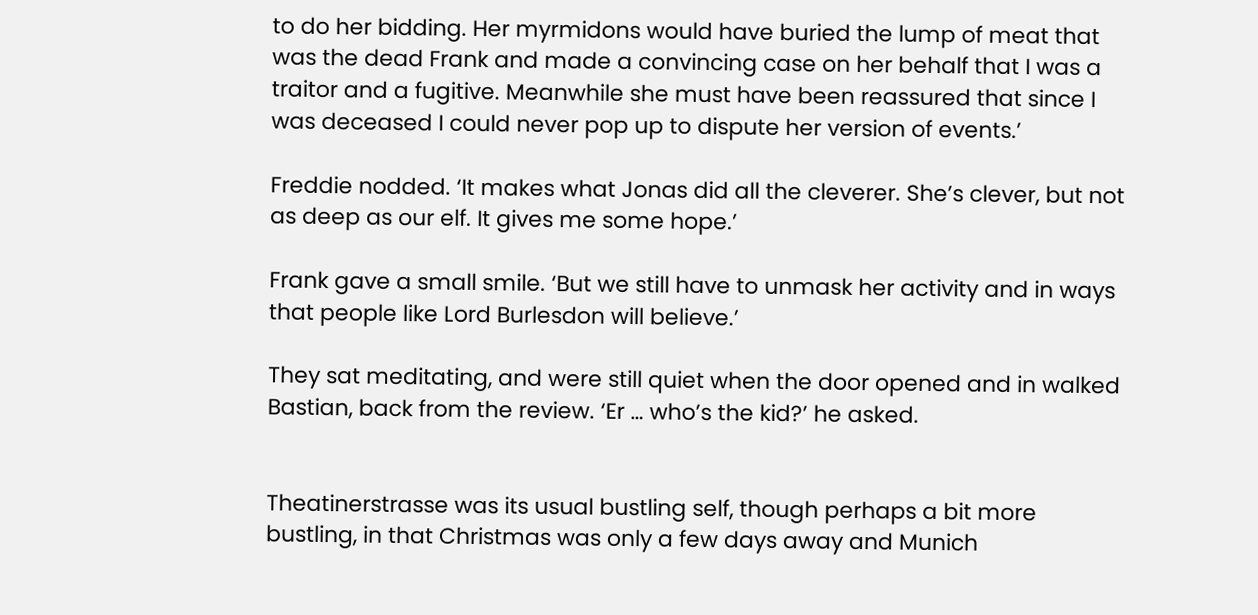to do her bidding. Her myrmidons would have buried the lump of meat that was the dead Frank and made a convincing case on her behalf that I was a traitor and a fugitive. Meanwhile she must have been reassured that since I was deceased I could never pop up to dispute her version of events.’

Freddie nodded. ‘It makes what Jonas did all the cleverer. She’s clever, but not as deep as our elf. It gives me some hope.’

Frank gave a small smile. ‘But we still have to unmask her activity and in ways that people like Lord Burlesdon will believe.’

They sat meditating, and were still quiet when the door opened and in walked Bastian, back from the review. ‘Er … who’s the kid?’ he asked.


Theatinerstrasse was its usual bustling self, though perhaps a bit more bustling, in that Christmas was only a few days away and Munich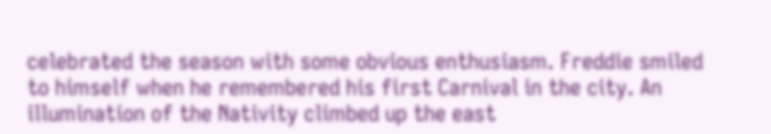celebrated the season with some obvious enthusiasm. Freddie smiled to himself when he remembered his first Carnival in the city. An illumination of the Nativity climbed up the east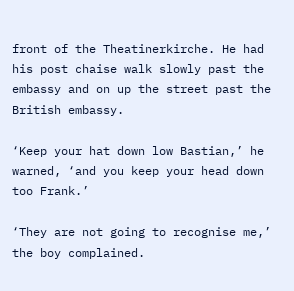front of the Theatinerkirche. He had his post chaise walk slowly past the embassy and on up the street past the British embassy.

‘Keep your hat down low Bastian,’ he warned, ‘and you keep your head down too Frank.’

‘They are not going to recognise me,’ the boy complained.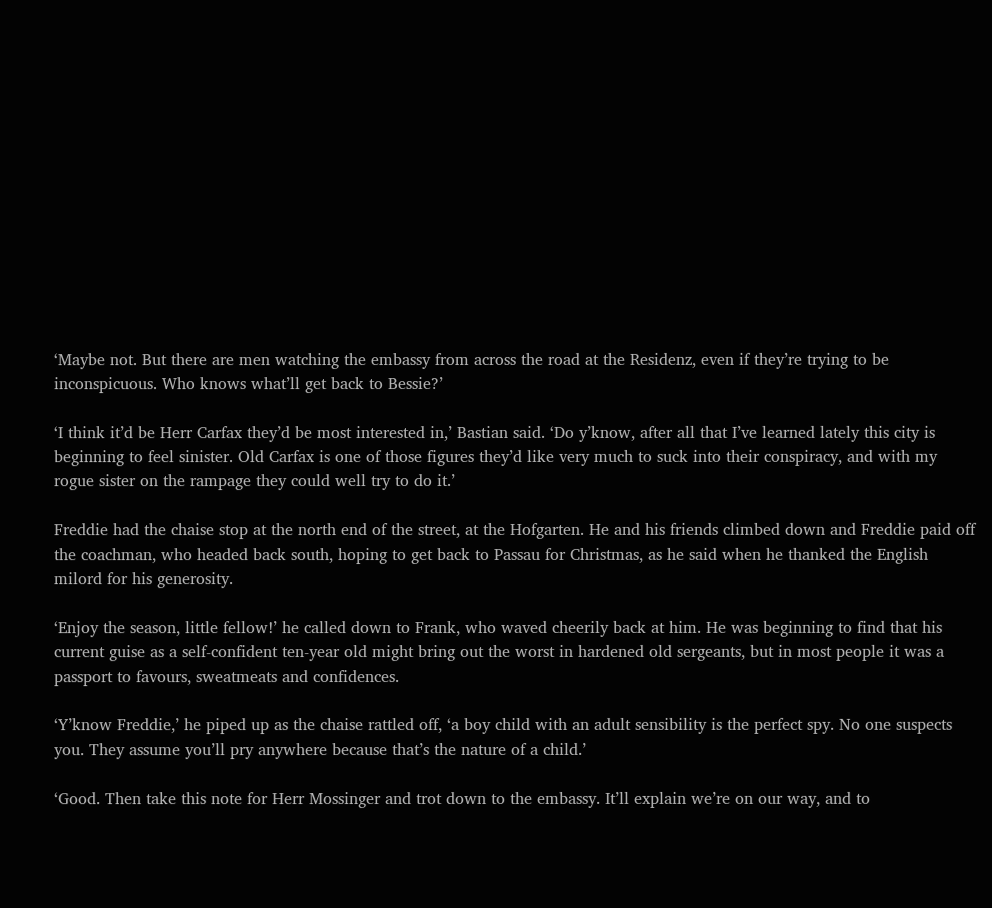‘Maybe not. But there are men watching the embassy from across the road at the Residenz, even if they’re trying to be inconspicuous. Who knows what’ll get back to Bessie?’

‘I think it’d be Herr Carfax they’d be most interested in,’ Bastian said. ‘Do y’know, after all that I’ve learned lately this city is beginning to feel sinister. Old Carfax is one of those figures they’d like very much to suck into their conspiracy, and with my rogue sister on the rampage they could well try to do it.’

Freddie had the chaise stop at the north end of the street, at the Hofgarten. He and his friends climbed down and Freddie paid off the coachman, who headed back south, hoping to get back to Passau for Christmas, as he said when he thanked the English milord for his generosity.

‘Enjoy the season, little fellow!’ he called down to Frank, who waved cheerily back at him. He was beginning to find that his current guise as a self-confident ten-year old might bring out the worst in hardened old sergeants, but in most people it was a passport to favours, sweatmeats and confidences.

‘Y’know Freddie,’ he piped up as the chaise rattled off, ‘a boy child with an adult sensibility is the perfect spy. No one suspects you. They assume you’ll pry anywhere because that’s the nature of a child.’

‘Good. Then take this note for Herr Mossinger and trot down to the embassy. It’ll explain we’re on our way, and to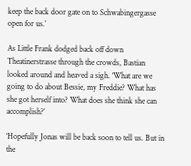keep the back door gate on to Schwabingergasse open for us.’

As Little Frank dodged back off down Theatinerstrasse through the crowds, Bastian looked around and heaved a sigh. ‘What are we going to do about Bessie, my Freddie? What has she got herself into? What does she think she can accomplish?’

‘Hopefully Jonas will be back soon to tell us. But in the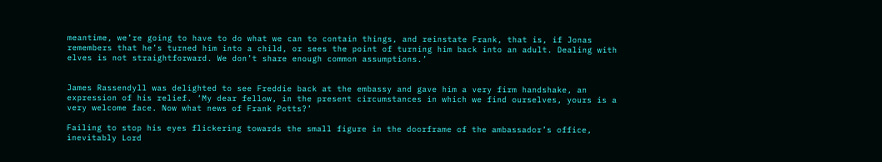meantime, we’re going to have to do what we can to contain things, and reinstate Frank, that is, if Jonas remembers that he’s turned him into a child, or sees the point of turning him back into an adult. Dealing with elves is not straightforward. We don’t share enough common assumptions.’


James Rassendyll was delighted to see Freddie back at the embassy and gave him a very firm handshake, an expression of his relief. ‘My dear fellow, in the present circumstances in which we find ourselves, yours is a very welcome face. Now what news of Frank Potts?’

Failing to stop his eyes flickering towards the small figure in the doorframe of the ambassador’s office, inevitably Lord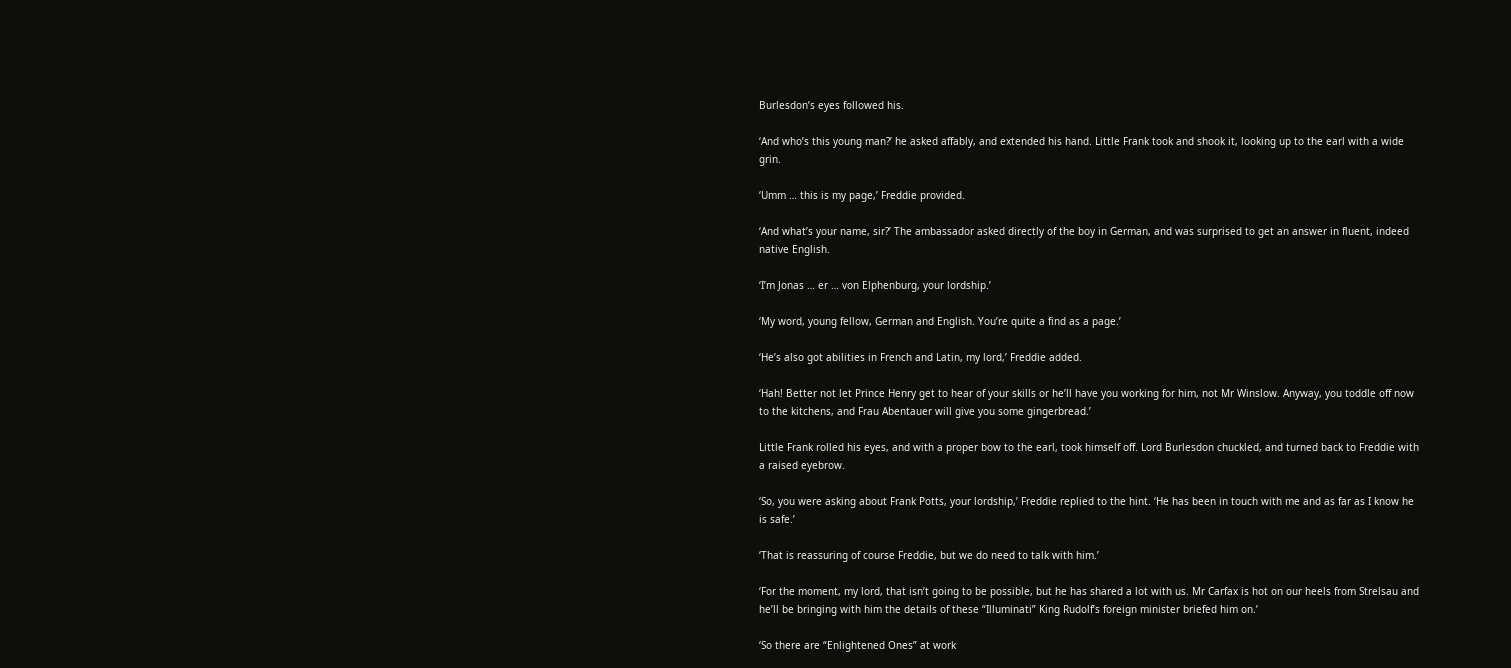Burlesdon’s eyes followed his.

‘And who’s this young man?’ he asked affably, and extended his hand. Little Frank took and shook it, looking up to the earl with a wide grin.

‘Umm … this is my page,’ Freddie provided.

‘And what’s your name, sir?’ The ambassador asked directly of the boy in German, and was surprised to get an answer in fluent, indeed native English.

‘I’m Jonas … er … von Elphenburg, your lordship.’

‘My word, young fellow, German and English. You’re quite a find as a page.’

‘He’s also got abilities in French and Latin, my lord,’ Freddie added.

‘Hah! Better not let Prince Henry get to hear of your skills or he’ll have you working for him, not Mr Winslow. Anyway, you toddle off now to the kitchens, and Frau Abentauer will give you some gingerbread.’

Little Frank rolled his eyes, and with a proper bow to the earl, took himself off. Lord Burlesdon chuckled, and turned back to Freddie with a raised eyebrow.

‘So, you were asking about Frank Potts, your lordship,’ Freddie replied to the hint. ‘He has been in touch with me and as far as I know he is safe.’

‘That is reassuring of course Freddie, but we do need to talk with him.’

‘For the moment, my lord, that isn’t going to be possible, but he has shared a lot with us. Mr Carfax is hot on our heels from Strelsau and he’ll be bringing with him the details of these “Illuminati” King Rudolf’s foreign minister briefed him on.’

‘So there are “Enlightened Ones” at work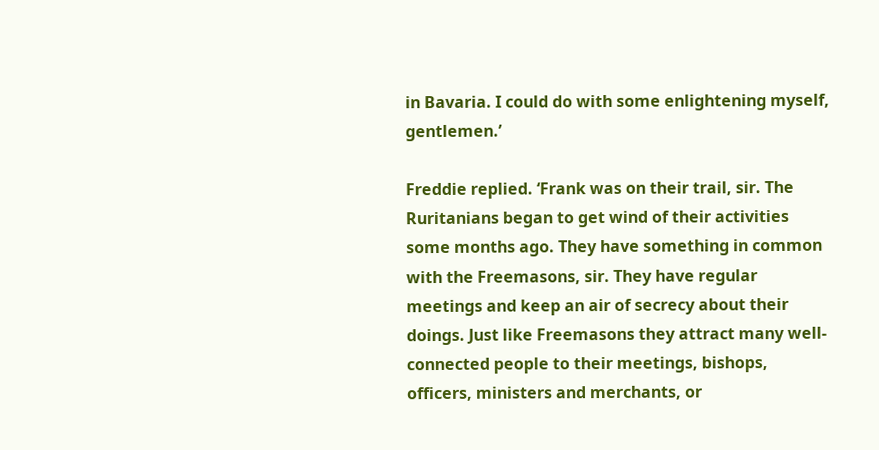in Bavaria. I could do with some enlightening myself, gentlemen.’

Freddie replied. ‘Frank was on their trail, sir. The Ruritanians began to get wind of their activities some months ago. They have something in common with the Freemasons, sir. They have regular meetings and keep an air of secrecy about their doings. Just like Freemasons they attract many well-connected people to their meetings, bishops, officers, ministers and merchants, or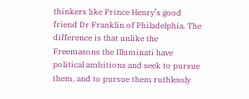thinkers like Prince Henry’s good friend Dr Franklin of Philadelphia. The difference is that unlike the Freemasons the Illuminati have political ambitions and seek to pursue them, and to pursue them ruthlessly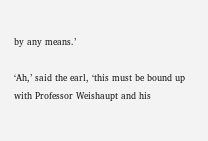by any means.’

‘Ah,’ said the earl, ‘this must be bound up with Professor Weishaupt and his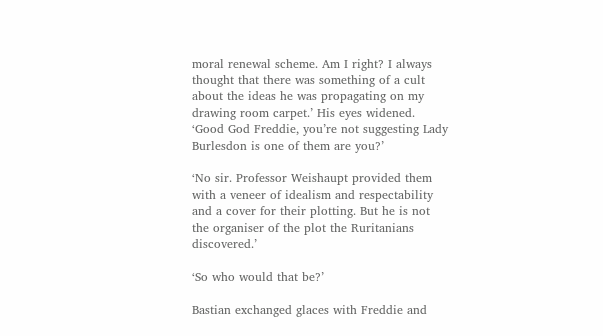moral renewal scheme. Am I right? I always thought that there was something of a cult about the ideas he was propagating on my drawing room carpet.’ His eyes widened. ‘Good God Freddie, you’re not suggesting Lady Burlesdon is one of them are you?’

‘No sir. Professor Weishaupt provided them with a veneer of idealism and respectability and a cover for their plotting. But he is not the organiser of the plot the Ruritanians discovered.’

‘So who would that be?’

Bastian exchanged glaces with Freddie and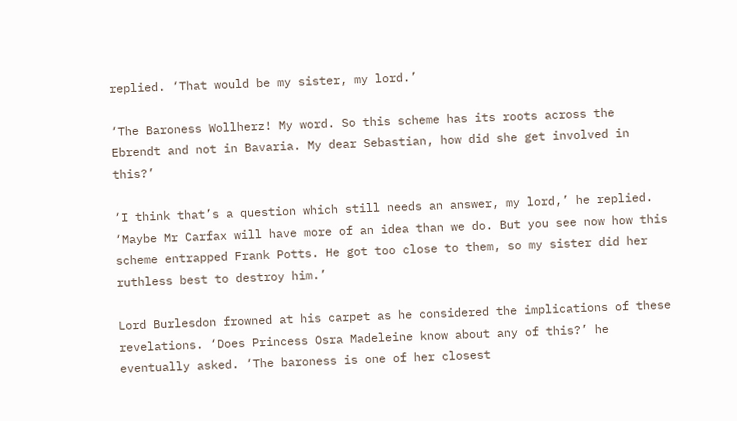replied. ‘That would be my sister, my lord.’

‘The Baroness Wollherz! My word. So this scheme has its roots across the Ebrendt and not in Bavaria. My dear Sebastian, how did she get involved in this?’

‘I think that’s a question which still needs an answer, my lord,’ he replied. ‘Maybe Mr Carfax will have more of an idea than we do. But you see now how this scheme entrapped Frank Potts. He got too close to them, so my sister did her ruthless best to destroy him.’

Lord Burlesdon frowned at his carpet as he considered the implications of these revelations. ‘Does Princess Osra Madeleine know about any of this?’ he eventually asked. ‘The baroness is one of her closest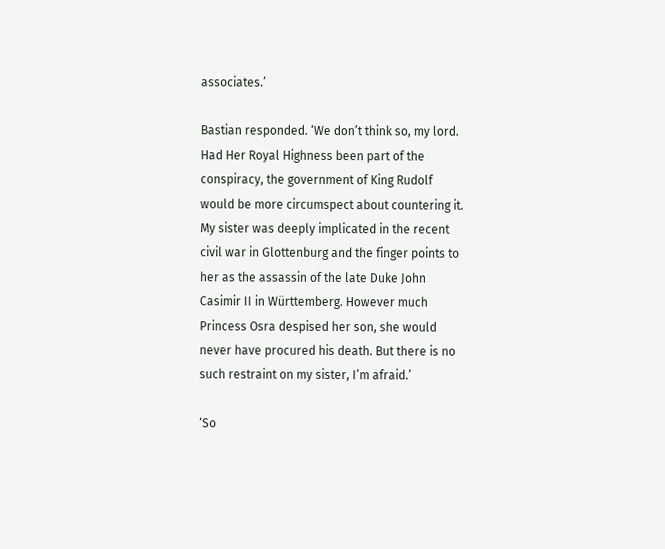associates.’

Bastian responded. ‘We don’t think so, my lord. Had Her Royal Highness been part of the conspiracy, the government of King Rudolf would be more circumspect about countering it. My sister was deeply implicated in the recent civil war in Glottenburg and the finger points to her as the assassin of the late Duke John Casimir II in Württemberg. However much Princess Osra despised her son, she would never have procured his death. But there is no such restraint on my sister, I’m afraid.’

‘So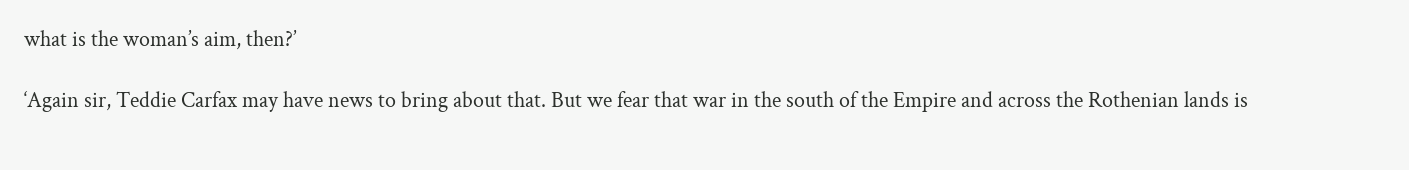what is the woman’s aim, then?’

‘Again sir, Teddie Carfax may have news to bring about that. But we fear that war in the south of the Empire and across the Rothenian lands is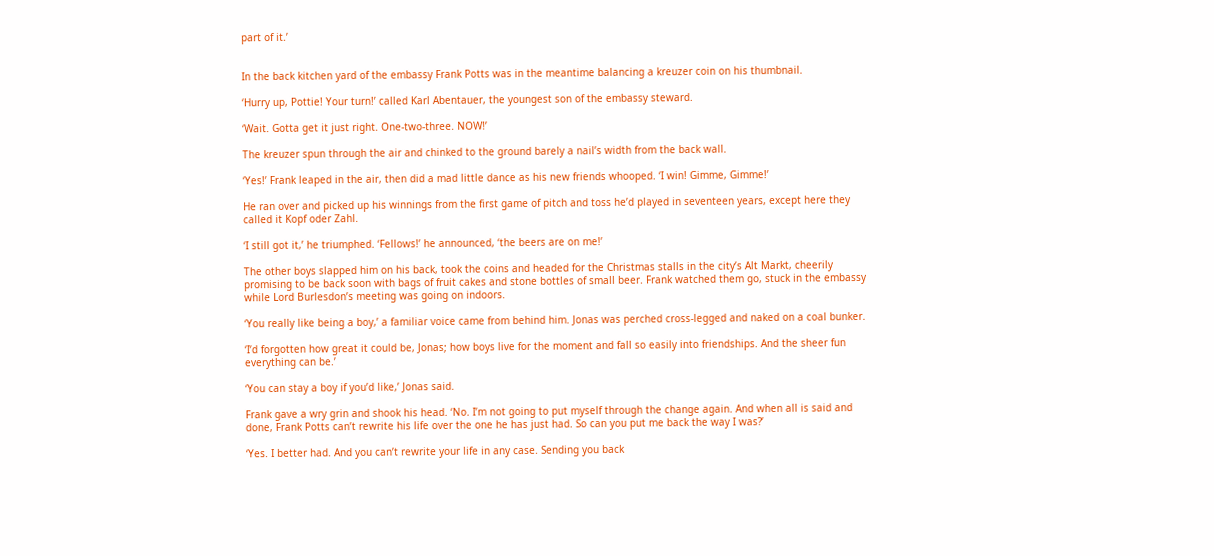part of it.’


In the back kitchen yard of the embassy Frank Potts was in the meantime balancing a kreuzer coin on his thumbnail.

‘Hurry up, Pottie! Your turn!’ called Karl Abentauer, the youngest son of the embassy steward.

‘Wait. Gotta get it just right. One-two-three. NOW!’

The kreuzer spun through the air and chinked to the ground barely a nail’s width from the back wall.

‘Yes!’ Frank leaped in the air, then did a mad little dance as his new friends whooped. ‘I win! Gimme, Gimme!’

He ran over and picked up his winnings from the first game of pitch and toss he’d played in seventeen years, except here they called it Kopf oder Zahl.

‘I still got it,’ he triumphed. ‘Fellows!’ he announced, ‘the beers are on me!’

The other boys slapped him on his back, took the coins and headed for the Christmas stalls in the city’s Alt Markt, cheerily promising to be back soon with bags of fruit cakes and stone bottles of small beer. Frank watched them go, stuck in the embassy while Lord Burlesdon’s meeting was going on indoors.

‘You really like being a boy,’ a familiar voice came from behind him. Jonas was perched cross-legged and naked on a coal bunker.

‘I’d forgotten how great it could be, Jonas; how boys live for the moment and fall so easily into friendships. And the sheer fun everything can be.’

‘You can stay a boy if you’d like,’ Jonas said.

Frank gave a wry grin and shook his head. ‘No. I’m not going to put myself through the change again. And when all is said and done, Frank Potts can’t rewrite his life over the one he has just had. So can you put me back the way I was?’

‘Yes. I better had. And you can’t rewrite your life in any case. Sending you back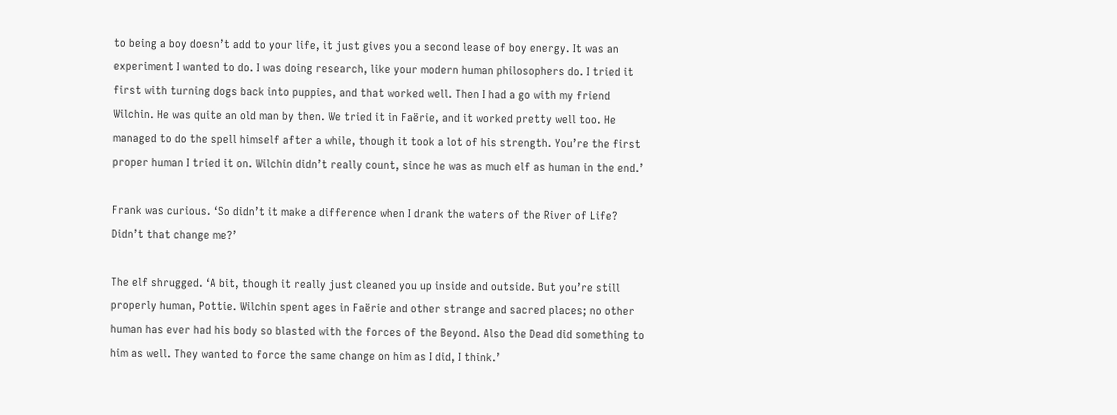to being a boy doesn’t add to your life, it just gives you a second lease of boy energy. It was an experiment I wanted to do. I was doing research, like your modern human philosophers do. I tried it first with turning dogs back into puppies, and that worked well. Then I had a go with my friend Wilchin. He was quite an old man by then. We tried it in Faërie, and it worked pretty well too. He managed to do the spell himself after a while, though it took a lot of his strength. You’re the first proper human I tried it on. Wilchin didn’t really count, since he was as much elf as human in the end.’

Frank was curious. ‘So didn’t it make a difference when I drank the waters of the River of Life? Didn’t that change me?’

The elf shrugged. ‘A bit, though it really just cleaned you up inside and outside. But you’re still properly human, Pottie. Wilchin spent ages in Faërie and other strange and sacred places; no other human has ever had his body so blasted with the forces of the Beyond. Also the Dead did something to him as well. They wanted to force the same change on him as I did, I think.’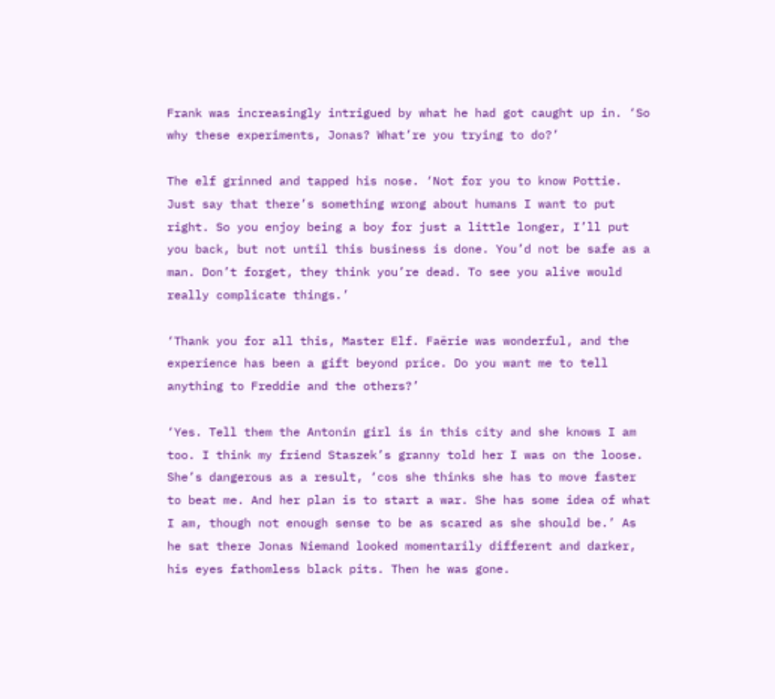Frank was increasingly intrigued by what he had got caught up in. ‘So why these experiments, Jonas? What’re you trying to do?’

The elf grinned and tapped his nose. ‘Not for you to know Pottie. Just say that there’s something wrong about humans I want to put right. So you enjoy being a boy for just a little longer, I’ll put you back, but not until this business is done. You’d not be safe as a man. Don’t forget, they think you’re dead. To see you alive would really complicate things.’

‘Thank you for all this, Master Elf. Faërie was wonderful, and the experience has been a gift beyond price. Do you want me to tell anything to Freddie and the others?’

‘Yes. Tell them the Antonin girl is in this city and she knows I am too. I think my friend Staszek’s granny told her I was on the loose. She’s dangerous as a result, ‘cos she thinks she has to move faster to beat me. And her plan is to start a war. She has some idea of what I am, though not enough sense to be as scared as she should be.’ As he sat there Jonas Niemand looked momentarily different and darker, his eyes fathomless black pits. Then he was gone.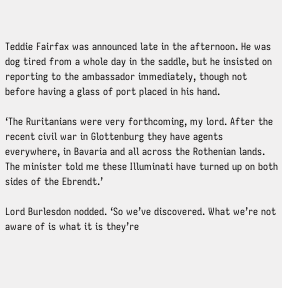Teddie Fairfax was announced late in the afternoon. He was dog tired from a whole day in the saddle, but he insisted on reporting to the ambassador immediately, though not before having a glass of port placed in his hand.

‘The Ruritanians were very forthcoming, my lord. After the recent civil war in Glottenburg they have agents everywhere, in Bavaria and all across the Rothenian lands. The minister told me these Illuminati have turned up on both sides of the Ebrendt.’

Lord Burlesdon nodded. ‘So we’ve discovered. What we’re not aware of is what it is they’re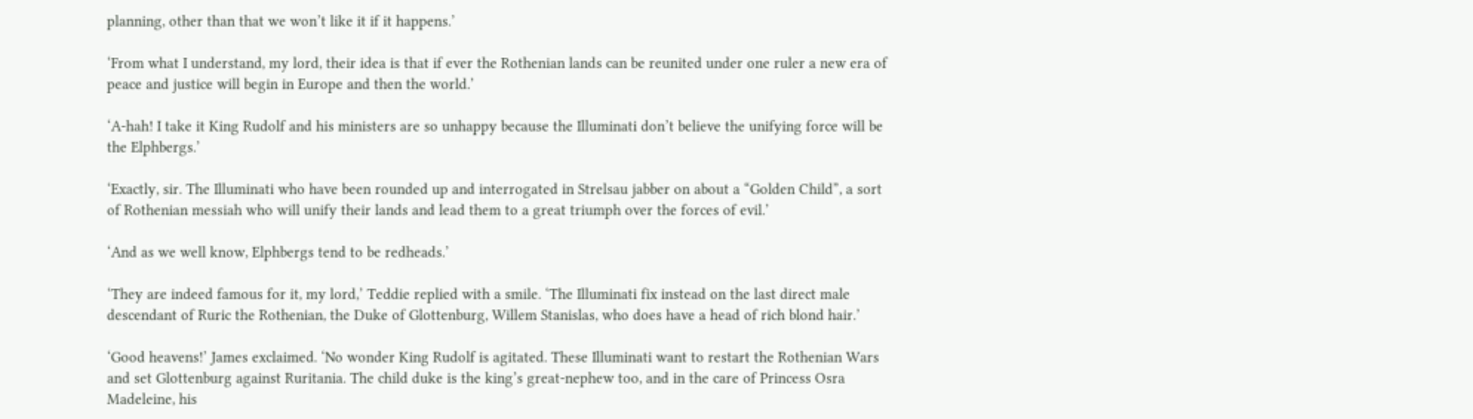planning, other than that we won’t like it if it happens.’

‘From what I understand, my lord, their idea is that if ever the Rothenian lands can be reunited under one ruler a new era of peace and justice will begin in Europe and then the world.’

‘A-hah! I take it King Rudolf and his ministers are so unhappy because the Illuminati don’t believe the unifying force will be the Elphbergs.’

‘Exactly, sir. The Illuminati who have been rounded up and interrogated in Strelsau jabber on about a “Golden Child”, a sort of Rothenian messiah who will unify their lands and lead them to a great triumph over the forces of evil.’

‘And as we well know, Elphbergs tend to be redheads.’

‘They are indeed famous for it, my lord,’ Teddie replied with a smile. ‘The Illuminati fix instead on the last direct male descendant of Ruric the Rothenian, the Duke of Glottenburg, Willem Stanislas, who does have a head of rich blond hair.’

‘Good heavens!’ James exclaimed. ‘No wonder King Rudolf is agitated. These Illuminati want to restart the Rothenian Wars and set Glottenburg against Ruritania. The child duke is the king’s great-nephew too, and in the care of Princess Osra Madeleine, his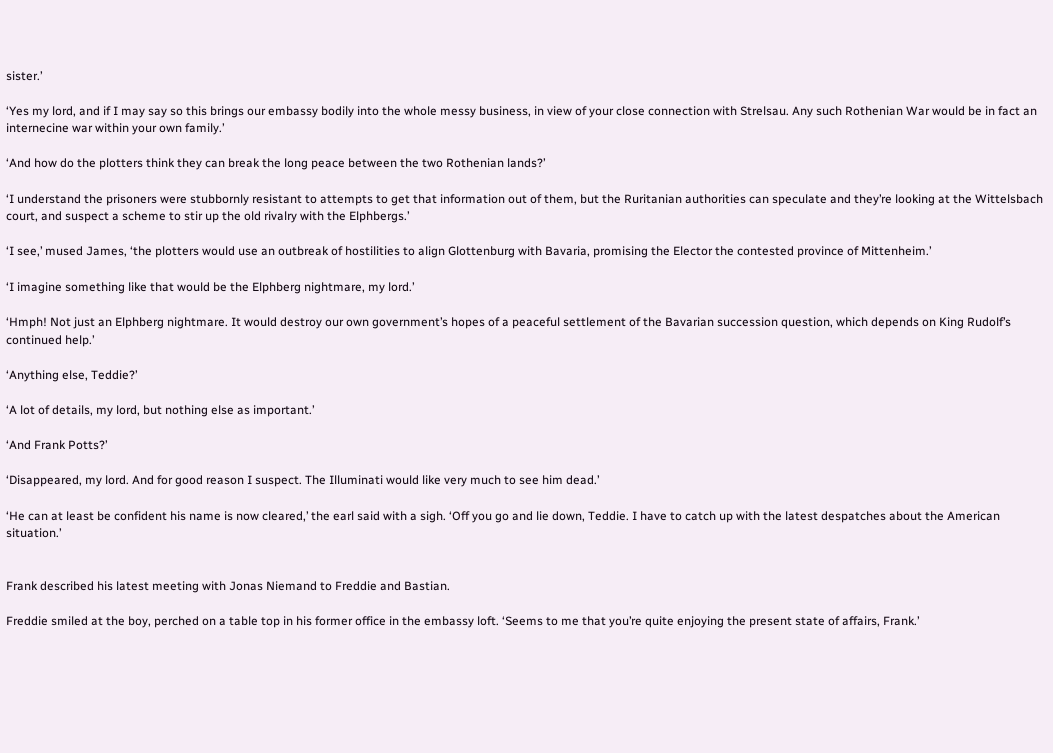sister.’

‘Yes my lord, and if I may say so this brings our embassy bodily into the whole messy business, in view of your close connection with Strelsau. Any such Rothenian War would be in fact an internecine war within your own family.’

‘And how do the plotters think they can break the long peace between the two Rothenian lands?’

‘I understand the prisoners were stubbornly resistant to attempts to get that information out of them, but the Ruritanian authorities can speculate and they’re looking at the Wittelsbach court, and suspect a scheme to stir up the old rivalry with the Elphbergs.’

‘I see,’ mused James, ‘the plotters would use an outbreak of hostilities to align Glottenburg with Bavaria, promising the Elector the contested province of Mittenheim.’

‘I imagine something like that would be the Elphberg nightmare, my lord.’

‘Hmph! Not just an Elphberg nightmare. It would destroy our own government’s hopes of a peaceful settlement of the Bavarian succession question, which depends on King Rudolf’s continued help.’

‘Anything else, Teddie?’

‘A lot of details, my lord, but nothing else as important.’

‘And Frank Potts?’

‘Disappeared, my lord. And for good reason I suspect. The Illuminati would like very much to see him dead.’

‘He can at least be confident his name is now cleared,’ the earl said with a sigh. ‘Off you go and lie down, Teddie. I have to catch up with the latest despatches about the American situation.’


Frank described his latest meeting with Jonas Niemand to Freddie and Bastian.

Freddie smiled at the boy, perched on a table top in his former office in the embassy loft. ‘Seems to me that you’re quite enjoying the present state of affairs, Frank.’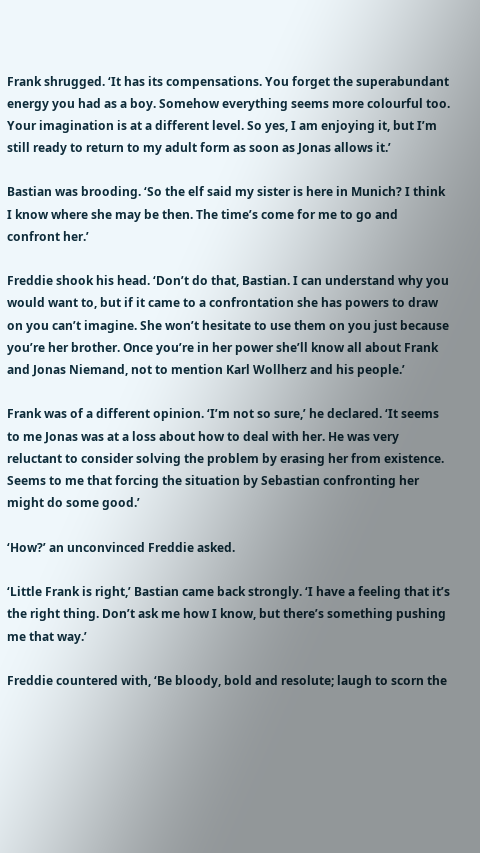Frank shrugged. ‘It has its compensations. You forget the superabundant energy you had as a boy. Somehow everything seems more colourful too. Your imagination is at a different level. So yes, I am enjoying it, but I’m still ready to return to my adult form as soon as Jonas allows it.’

Bastian was brooding. ‘So the elf said my sister is here in Munich? I think I know where she may be then. The time’s come for me to go and confront her.’

Freddie shook his head. ‘Don’t do that, Bastian. I can understand why you would want to, but if it came to a confrontation she has powers to draw on you can’t imagine. She won’t hesitate to use them on you just because you’re her brother. Once you’re in her power she’ll know all about Frank and Jonas Niemand, not to mention Karl Wollherz and his people.’

Frank was of a different opinion. ‘I’m not so sure,’ he declared. ‘It seems to me Jonas was at a loss about how to deal with her. He was very reluctant to consider solving the problem by erasing her from existence. Seems to me that forcing the situation by Sebastian confronting her might do some good.’

‘How?’ an unconvinced Freddie asked.

‘Little Frank is right,’ Bastian came back strongly. ‘I have a feeling that it’s the right thing. Don’t ask me how I know, but there’s something pushing me that way.’

Freddie countered with, ‘Be bloody, bold and resolute; laugh to scorn the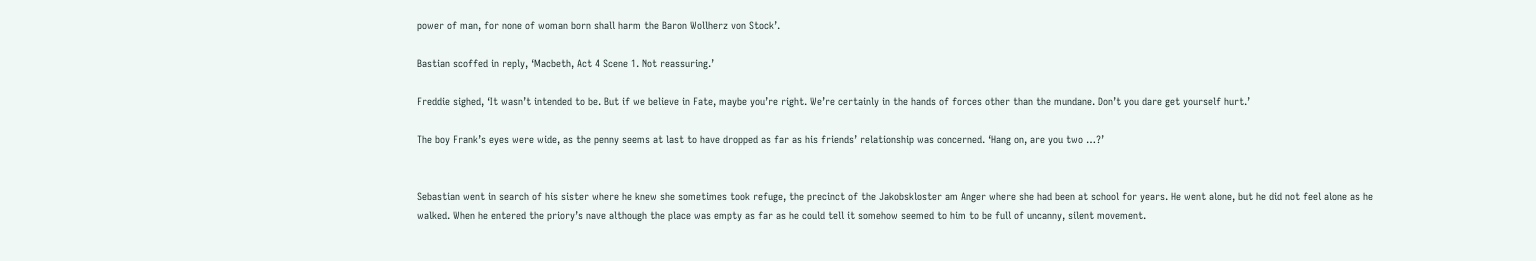power of man, for none of woman born shall harm the Baron Wollherz von Stock’.

Bastian scoffed in reply, ‘Macbeth, Act 4 Scene 1. Not reassuring.’

Freddie sighed, ‘It wasn’t intended to be. But if we believe in Fate, maybe you’re right. We’re certainly in the hands of forces other than the mundane. Don’t you dare get yourself hurt.’

The boy Frank’s eyes were wide, as the penny seems at last to have dropped as far as his friends’ relationship was concerned. ‘Hang on, are you two …?’


Sebastian went in search of his sister where he knew she sometimes took refuge, the precinct of the Jakobskloster am Anger where she had been at school for years. He went alone, but he did not feel alone as he walked. When he entered the priory’s nave although the place was empty as far as he could tell it somehow seemed to him to be full of uncanny, silent movement.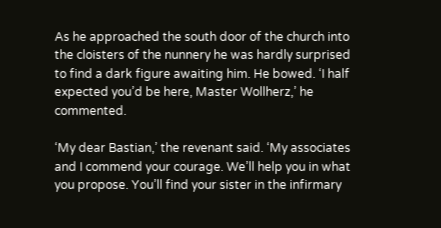As he approached the south door of the church into the cloisters of the nunnery he was hardly surprised to find a dark figure awaiting him. He bowed. ‘I half expected you’d be here, Master Wollherz,’ he commented.

‘My dear Bastian,’ the revenant said. ‘My associates and I commend your courage. We’ll help you in what you propose. You’ll find your sister in the infirmary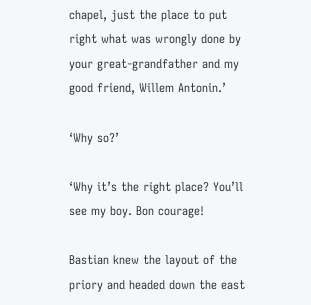chapel, just the place to put right what was wrongly done by your great-grandfather and my good friend, Willem Antonin.’

‘Why so?’

‘Why it’s the right place? You’ll see my boy. Bon courage!

Bastian knew the layout of the priory and headed down the east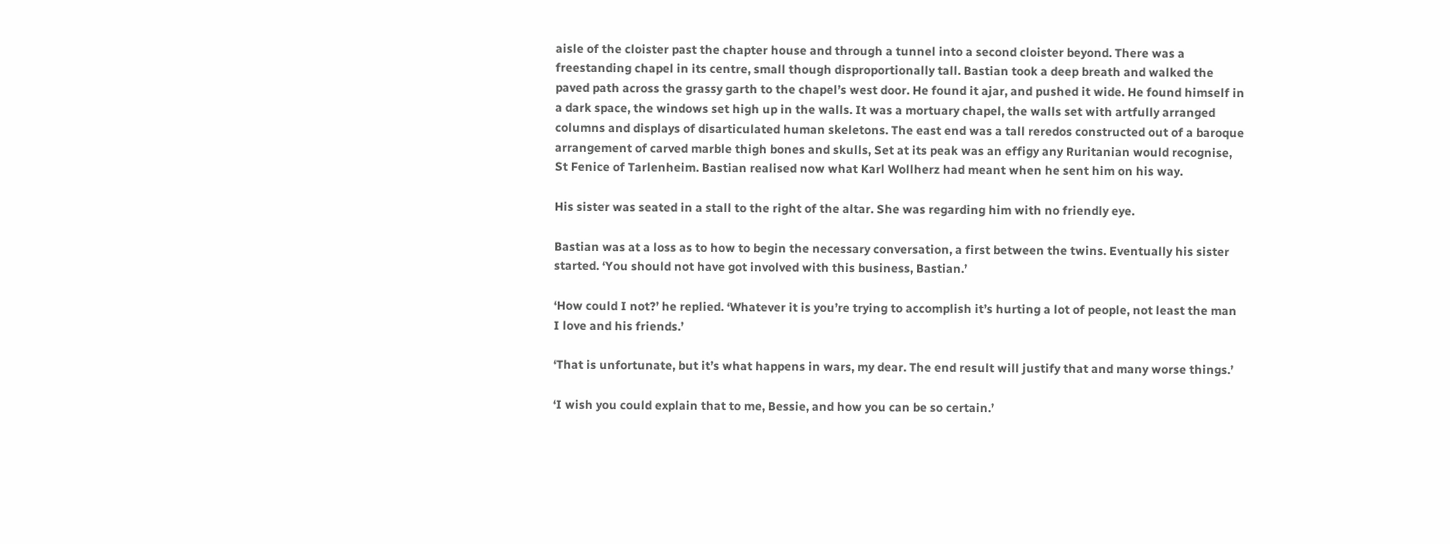aisle of the cloister past the chapter house and through a tunnel into a second cloister beyond. There was a freestanding chapel in its centre, small though disproportionally tall. Bastian took a deep breath and walked the paved path across the grassy garth to the chapel’s west door. He found it ajar, and pushed it wide. He found himself in a dark space, the windows set high up in the walls. It was a mortuary chapel, the walls set with artfully arranged columns and displays of disarticulated human skeletons. The east end was a tall reredos constructed out of a baroque arrangement of carved marble thigh bones and skulls, Set at its peak was an effigy any Ruritanian would recognise, St Fenice of Tarlenheim. Bastian realised now what Karl Wollherz had meant when he sent him on his way.

His sister was seated in a stall to the right of the altar. She was regarding him with no friendly eye.

Bastian was at a loss as to how to begin the necessary conversation, a first between the twins. Eventually his sister started. ‘You should not have got involved with this business, Bastian.’

‘How could I not?’ he replied. ‘Whatever it is you’re trying to accomplish it’s hurting a lot of people, not least the man I love and his friends.’

‘That is unfortunate, but it’s what happens in wars, my dear. The end result will justify that and many worse things.’

‘I wish you could explain that to me, Bessie, and how you can be so certain.’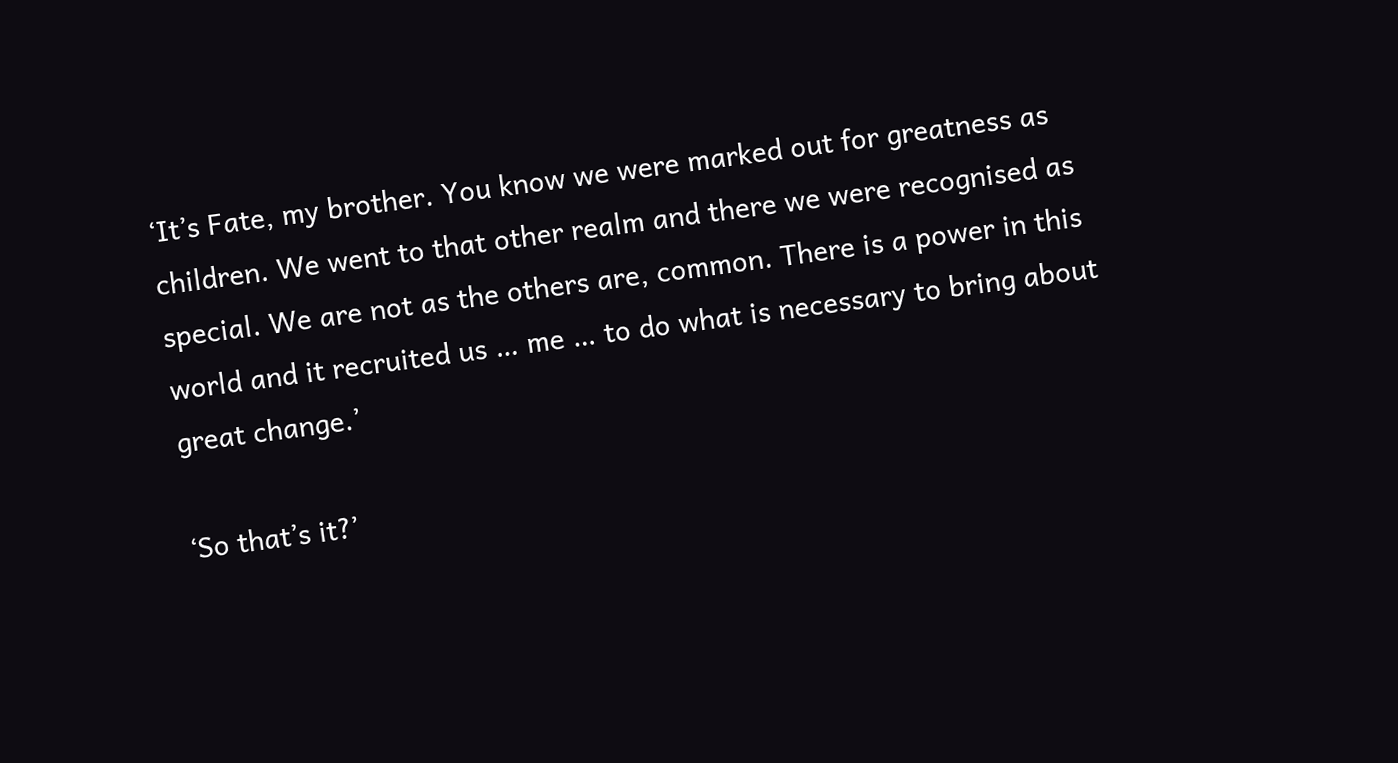‘It’s Fate, my brother. You know we were marked out for greatness as children. We went to that other realm and there we were recognised as special. We are not as the others are, common. There is a power in this world and it recruited us … me … to do what is necessary to bring about great change.’

‘So that’s it?’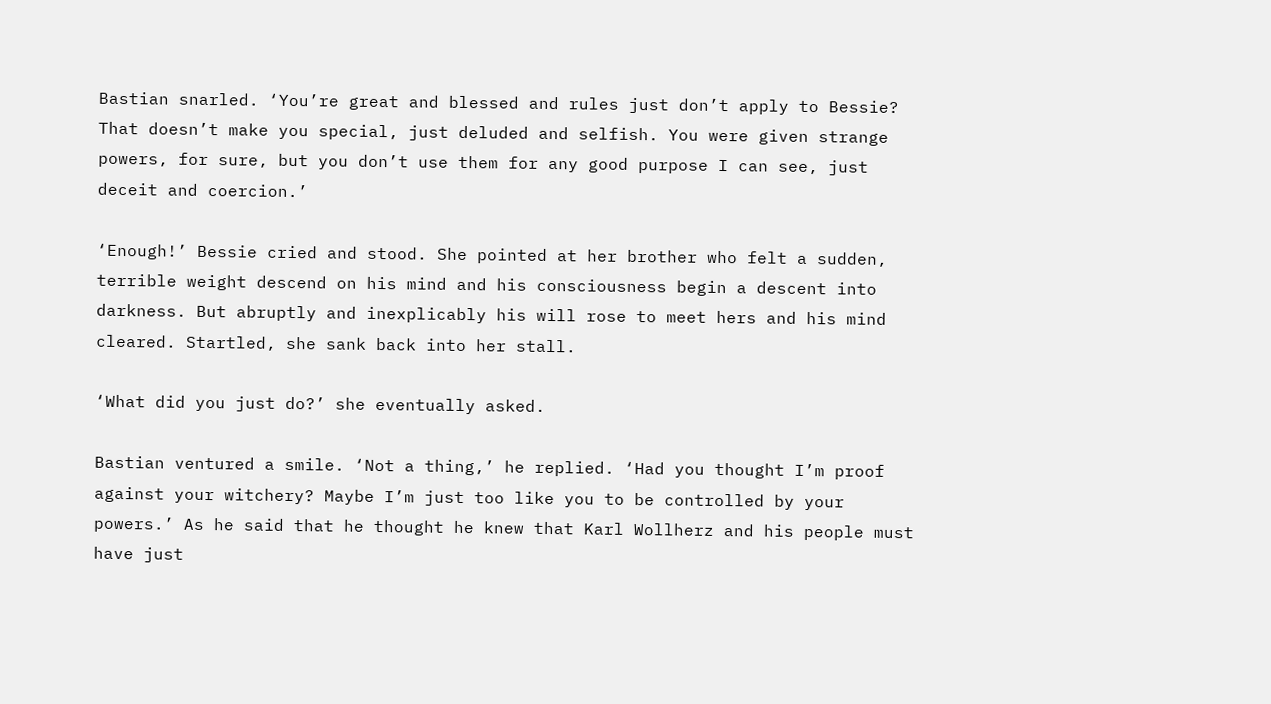Bastian snarled. ‘You’re great and blessed and rules just don’t apply to Bessie? That doesn’t make you special, just deluded and selfish. You were given strange powers, for sure, but you don’t use them for any good purpose I can see, just deceit and coercion.’

‘Enough!’ Bessie cried and stood. She pointed at her brother who felt a sudden, terrible weight descend on his mind and his consciousness begin a descent into darkness. But abruptly and inexplicably his will rose to meet hers and his mind cleared. Startled, she sank back into her stall.

‘What did you just do?’ she eventually asked.

Bastian ventured a smile. ‘Not a thing,’ he replied. ‘Had you thought I’m proof against your witchery? Maybe I’m just too like you to be controlled by your powers.’ As he said that he thought he knew that Karl Wollherz and his people must have just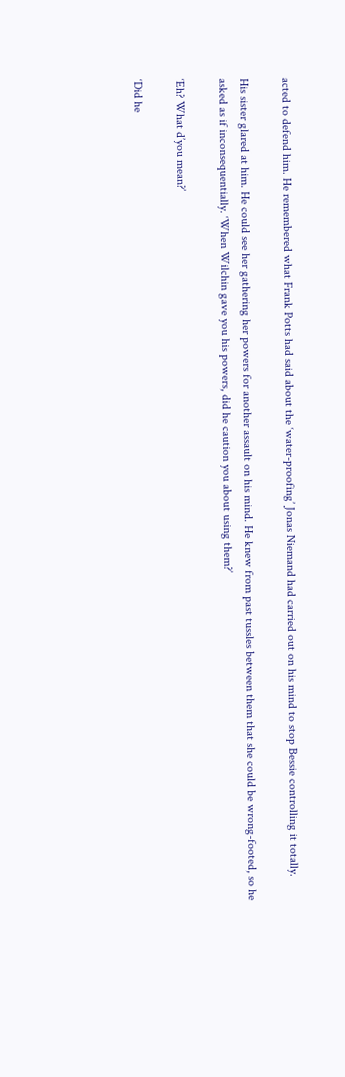acted to defend him. He remembered what Frank Potts had said about the ‘water-proofing’ Jonas Niemand had carried out on his mind to stop Bessie controlling it totally.

His sister glared at him. He could see her gathering her powers for another assault on his mind. He knew from past tussles between them that she could be wrong-footed, so he asked as if inconsequentially. ‘When Wilchin gave you his powers, did he caution you about using them?’

‘Eh? What d’you mean?’

‘Did he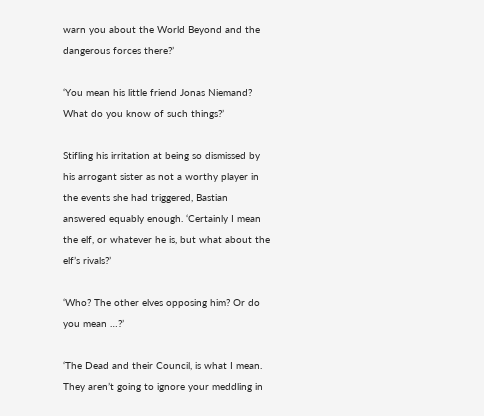warn you about the World Beyond and the dangerous forces there?’

‘You mean his little friend Jonas Niemand? What do you know of such things?’

Stifling his irritation at being so dismissed by his arrogant sister as not a worthy player in the events she had triggered, Bastian answered equably enough. ‘Certainly I mean the elf, or whatever he is, but what about the elf’s rivals?’

‘Who? The other elves opposing him? Or do you mean …?’

‘The Dead and their Council, is what I mean. They aren’t going to ignore your meddling in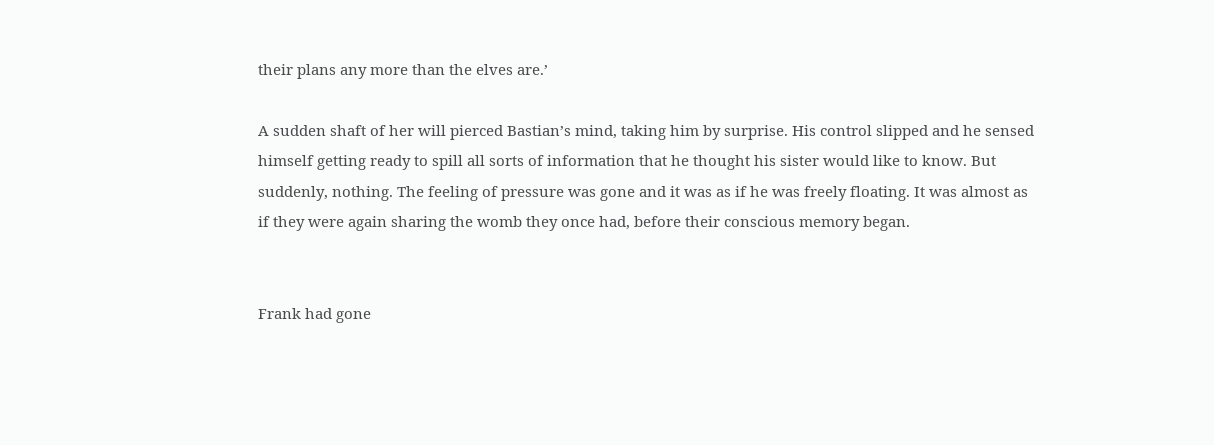their plans any more than the elves are.’

A sudden shaft of her will pierced Bastian’s mind, taking him by surprise. His control slipped and he sensed himself getting ready to spill all sorts of information that he thought his sister would like to know. But suddenly, nothing. The feeling of pressure was gone and it was as if he was freely floating. It was almost as if they were again sharing the womb they once had, before their conscious memory began.


Frank had gone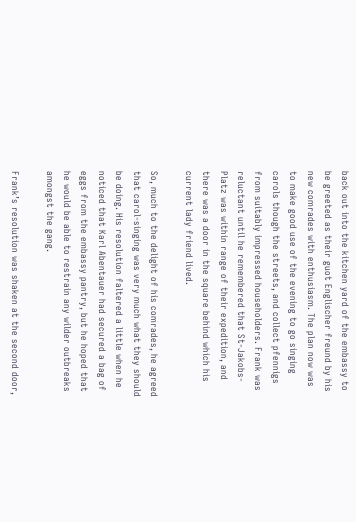back out into the kitchen yard of the embassy to be greeted as their guot Englischer freund by his new comrades with enthusiasm. The plan now was to make good use of the evening to go singing carols though the streets, and collect pfennigs from suitably impressed householders. Frank was reluctant until he remembered that St-Jakobs-Platz was within range of their expedition, and there was a door in the square behind which his current lady friend lived.

So, much to the delight of his comrades, he agreed that carol-singing was very much what they should be doing. His resolution faltered a little when he noticed that Karl Abentauer had secured a bag of eggs from the embassy pantry, but he hoped that he would be able to restrain any wilder outbreaks amongst the gang.

Frank’s resolution was shaken at the second door,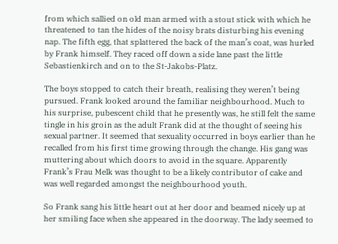from which sallied on old man armed with a stout stick with which he threatened to tan the hides of the noisy brats disturbing his evening nap. The fifth egg, that splattered the back of the man’s coat, was hurled by Frank himself. They raced off down a side lane past the little Sebastienkirch and on to the St-Jakobs-Platz.

The boys stopped to catch their breath, realising they weren’t being pursued. Frank looked around the familiar neighbourhood. Much to his surprise, pubescent child that he presently was, he still felt the same tingle in his groin as the adult Frank did at the thought of seeing his sexual partner. It seemed that sexuality occurred in boys earlier than he recalled from his first time growing through the change. His gang was muttering about which doors to avoid in the square. Apparently Frank’s Frau Melk was thought to be a likely contributor of cake and was well regarded amongst the neighbourhood youth.

So Frank sang his little heart out at her door and beamed nicely up at her smiling face when she appeared in the doorway. The lady seemed to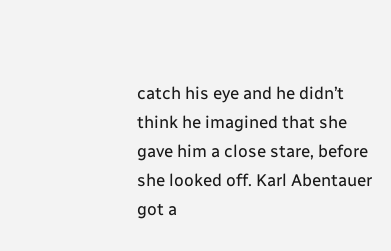catch his eye and he didn’t think he imagined that she gave him a close stare, before she looked off. Karl Abentauer got a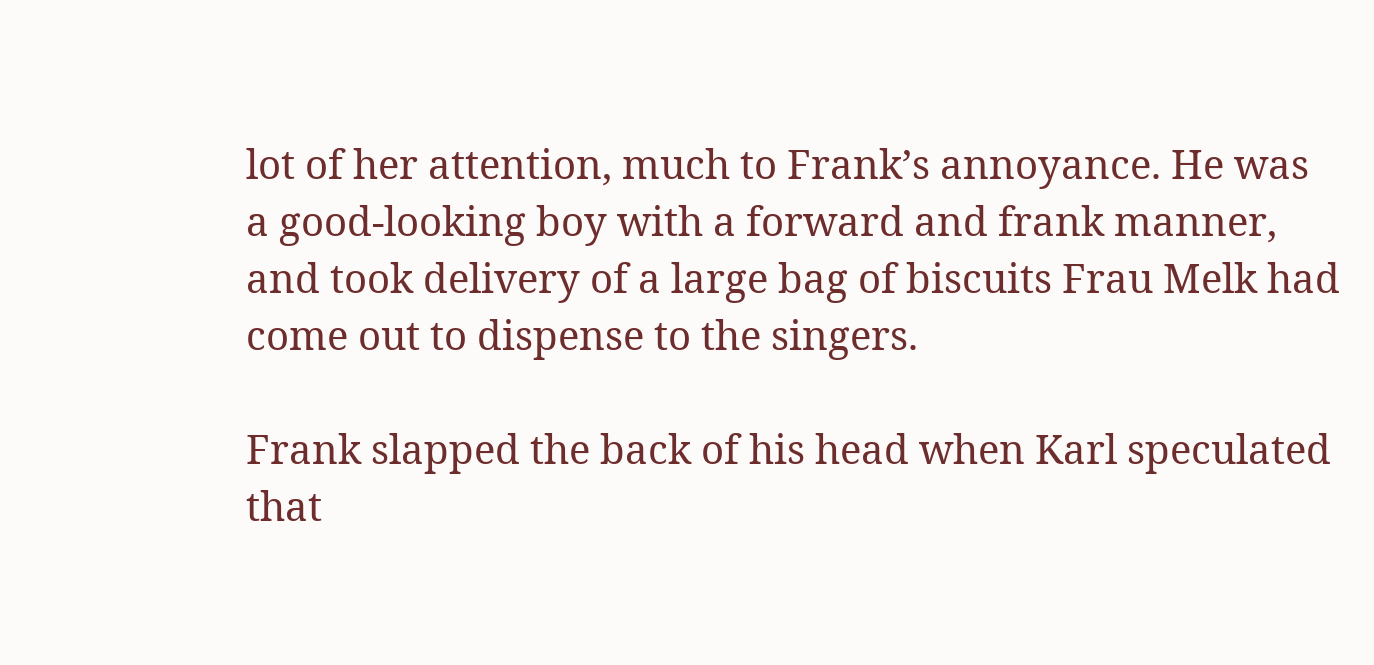lot of her attention, much to Frank’s annoyance. He was a good-looking boy with a forward and frank manner, and took delivery of a large bag of biscuits Frau Melk had come out to dispense to the singers.

Frank slapped the back of his head when Karl speculated that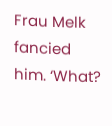Frau Melk fancied him. ‘What?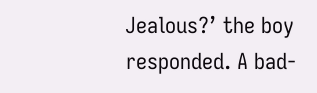Jealous?’ the boy responded. A bad-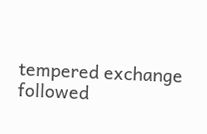tempered exchange followed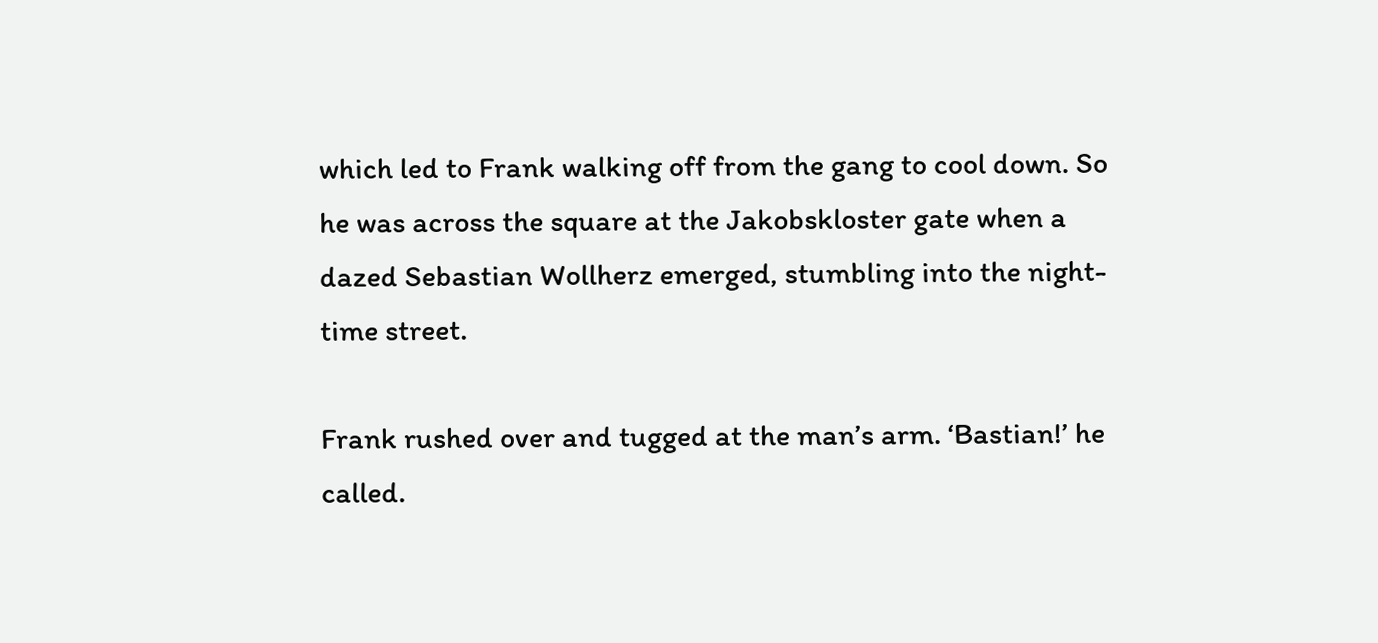which led to Frank walking off from the gang to cool down. So he was across the square at the Jakobskloster gate when a dazed Sebastian Wollherz emerged, stumbling into the night-time street.

Frank rushed over and tugged at the man’s arm. ‘Bastian!’ he called.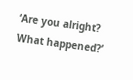‘Are you alright? What happened?’